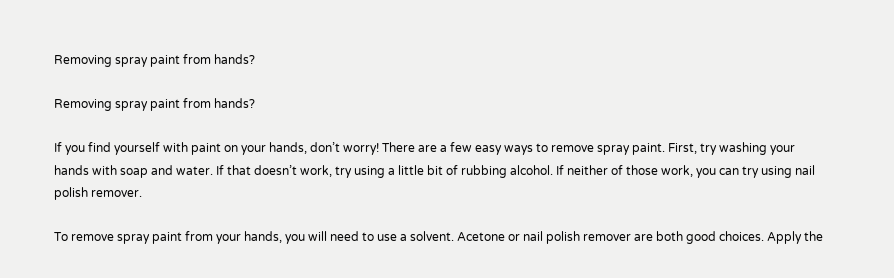Removing spray paint from hands?

Removing spray paint from hands?

If you find yourself with paint on your hands, don’t worry! There are a few easy ways to remove spray paint. First, try washing your hands with soap and water. If that doesn’t work, try using a little bit of rubbing alcohol. If neither of those work, you can try using nail polish remover.

To remove spray paint from your hands, you will need to use a solvent. Acetone or nail polish remover are both good choices. Apply the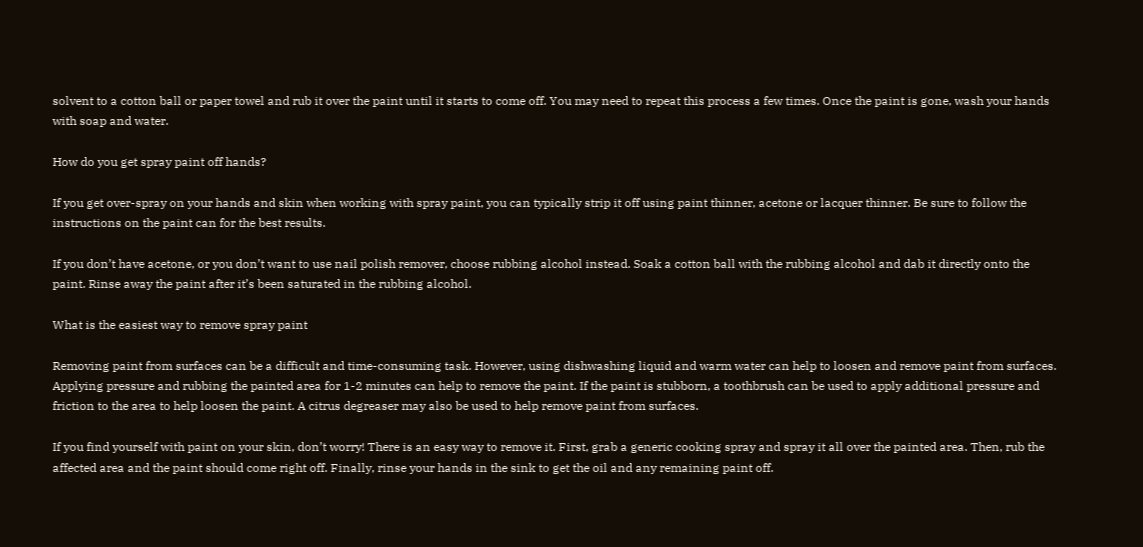solvent to a cotton ball or paper towel and rub it over the paint until it starts to come off. You may need to repeat this process a few times. Once the paint is gone, wash your hands with soap and water.

How do you get spray paint off hands?

If you get over-spray on your hands and skin when working with spray paint, you can typically strip it off using paint thinner, acetone or lacquer thinner. Be sure to follow the instructions on the paint can for the best results.

If you don’t have acetone, or you don’t want to use nail polish remover, choose rubbing alcohol instead. Soak a cotton ball with the rubbing alcohol and dab it directly onto the paint. Rinse away the paint after it’s been saturated in the rubbing alcohol.

What is the easiest way to remove spray paint

Removing paint from surfaces can be a difficult and time-consuming task. However, using dishwashing liquid and warm water can help to loosen and remove paint from surfaces. Applying pressure and rubbing the painted area for 1-2 minutes can help to remove the paint. If the paint is stubborn, a toothbrush can be used to apply additional pressure and friction to the area to help loosen the paint. A citrus degreaser may also be used to help remove paint from surfaces.

If you find yourself with paint on your skin, don’t worry! There is an easy way to remove it. First, grab a generic cooking spray and spray it all over the painted area. Then, rub the affected area and the paint should come right off. Finally, rinse your hands in the sink to get the oil and any remaining paint off.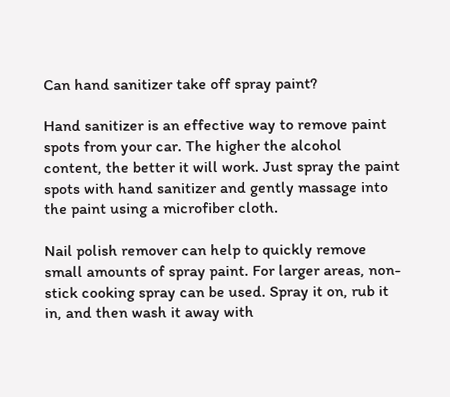Can hand sanitizer take off spray paint?

Hand sanitizer is an effective way to remove paint spots from your car. The higher the alcohol content, the better it will work. Just spray the paint spots with hand sanitizer and gently massage into the paint using a microfiber cloth.

Nail polish remover can help to quickly remove small amounts of spray paint. For larger areas, non-stick cooking spray can be used. Spray it on, rub it in, and then wash it away with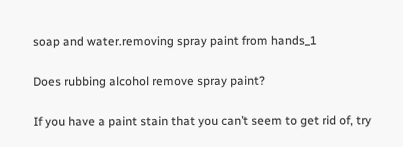soap and water.removing spray paint from hands_1

Does rubbing alcohol remove spray paint?

If you have a paint stain that you can’t seem to get rid of, try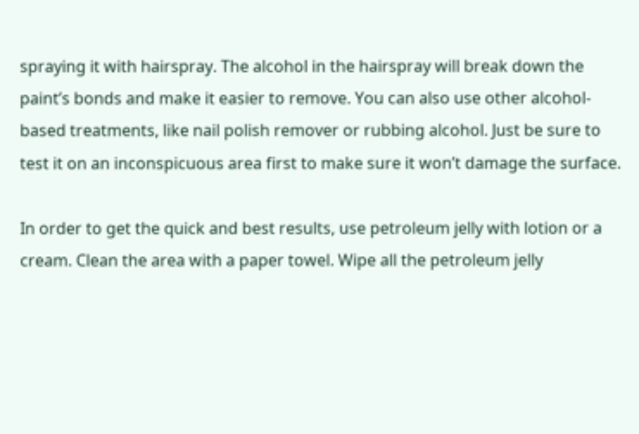spraying it with hairspray. The alcohol in the hairspray will break down the paint’s bonds and make it easier to remove. You can also use other alcohol-based treatments, like nail polish remover or rubbing alcohol. Just be sure to test it on an inconspicuous area first to make sure it won’t damage the surface.

In order to get the quick and best results, use petroleum jelly with lotion or a cream. Clean the area with a paper towel. Wipe all the petroleum jelly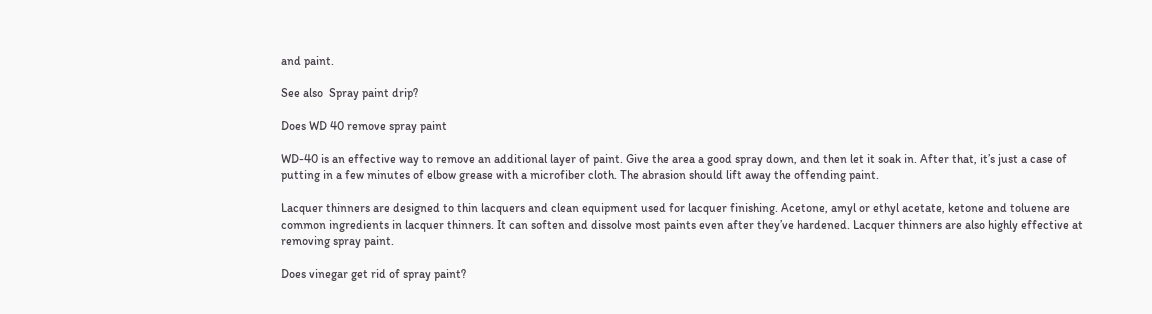and paint.

See also  Spray paint drip?

Does WD 40 remove spray paint

WD-40 is an effective way to remove an additional layer of paint. Give the area a good spray down, and then let it soak in. After that, it’s just a case of putting in a few minutes of elbow grease with a microfiber cloth. The abrasion should lift away the offending paint.

Lacquer thinners are designed to thin lacquers and clean equipment used for lacquer finishing. Acetone, amyl or ethyl acetate, ketone and toluene are common ingredients in lacquer thinners. It can soften and dissolve most paints even after they’ve hardened. Lacquer thinners are also highly effective at removing spray paint.

Does vinegar get rid of spray paint?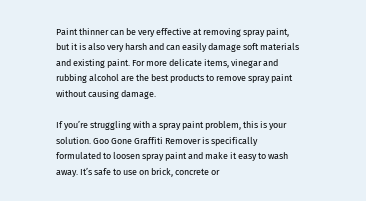Paint thinner can be very effective at removing spray paint, but it is also very harsh and can easily damage soft materials and existing paint. For more delicate items, vinegar and rubbing alcohol are the best products to remove spray paint without causing damage.

If you’re struggling with a spray paint problem, this is your solution. Goo Gone Graffiti Remover is specifically formulated to loosen spray paint and make it easy to wash away. It’s safe to use on brick, concrete or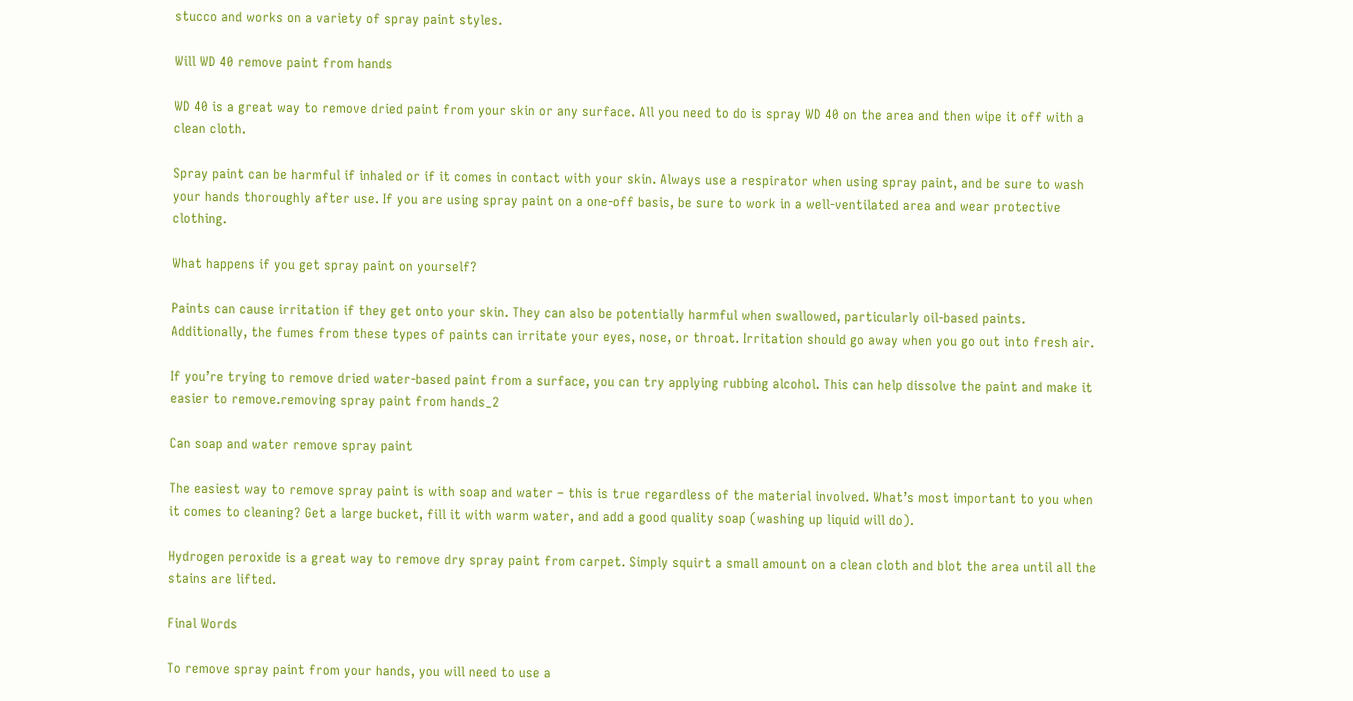stucco and works on a variety of spray paint styles.

Will WD 40 remove paint from hands

WD 40 is a great way to remove dried paint from your skin or any surface. All you need to do is spray WD 40 on the area and then wipe it off with a clean cloth.

Spray paint can be harmful if inhaled or if it comes in contact with your skin. Always use a respirator when using spray paint, and be sure to wash your hands thoroughly after use. If you are using spray paint on a one-off basis, be sure to work in a well-ventilated area and wear protective clothing.

What happens if you get spray paint on yourself?

Paints can cause irritation if they get onto your skin. They can also be potentially harmful when swallowed, particularly oil-based paints. Additionally, the fumes from these types of paints can irritate your eyes, nose, or throat. Irritation should go away when you go out into fresh air.

If you’re trying to remove dried water-based paint from a surface, you can try applying rubbing alcohol. This can help dissolve the paint and make it easier to remove.removing spray paint from hands_2

Can soap and water remove spray paint

The easiest way to remove spray paint is with soap and water – this is true regardless of the material involved. What’s most important to you when it comes to cleaning? Get a large bucket, fill it with warm water, and add a good quality soap (washing up liquid will do).

Hydrogen peroxide is a great way to remove dry spray paint from carpet. Simply squirt a small amount on a clean cloth and blot the area until all the stains are lifted.

Final Words

To remove spray paint from your hands, you will need to use a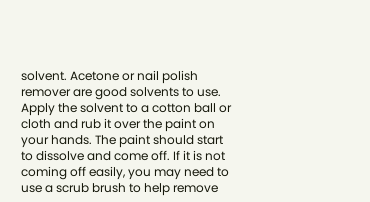solvent. Acetone or nail polish remover are good solvents to use. Apply the solvent to a cotton ball or cloth and rub it over the paint on your hands. The paint should start to dissolve and come off. If it is not coming off easily, you may need to use a scrub brush to help remove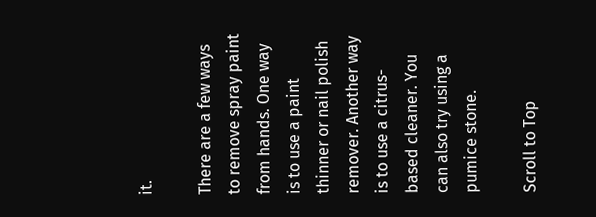it.

There are a few ways to remove spray paint from hands. One way is to use a paint thinner or nail polish remover. Another way is to use a citrus-based cleaner. You can also try using a pumice stone.

Scroll to Top